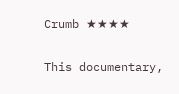Crumb ★★★★

This documentary,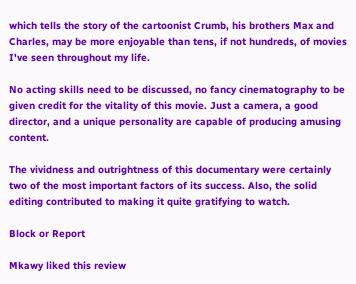which tells the story of the cartoonist Crumb, his brothers Max and Charles, may be more enjoyable than tens, if not hundreds, of movies I've seen throughout my life.

No acting skills need to be discussed, no fancy cinematography to be given credit for the vitality of this movie. Just a camera, a good director, and a unique personality are capable of producing amusing content.

The vividness and outrightness of this documentary were certainly two of the most important factors of its success. Also, the solid editing contributed to making it quite gratifying to watch.

Block or Report

Mkawy liked this review